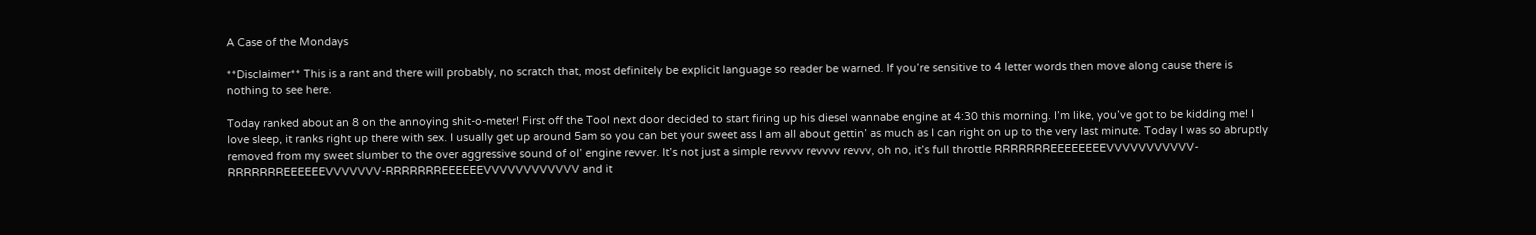A Case of the Mondays

**Disclaimer** This is a rant and there will probably, no scratch that, most definitely be explicit language so reader be warned. If you’re sensitive to 4 letter words then move along cause there is nothing to see here.

Today ranked about an 8 on the annoying shit-o-meter! First off the Tool next door decided to start firing up his diesel wannabe engine at 4:30 this morning. I’m like, you’ve got to be kidding me! I love sleep, it ranks right up there with sex. I usually get up around 5am so you can bet your sweet ass I am all about gettin’ as much as I can right on up to the very last minute. Today I was so abruptly removed from my sweet slumber to the over aggressive sound of ol’ engine revver. It’s not just a simple revvvv revvvv revvv, oh no, it’s full throttle RRRRRRREEEEEEEEVVVVVVVVVVV-RRRRRRREEEEEEVVVVVVV-RRRRRRREEEEEEVVVVVVVVVVVV and it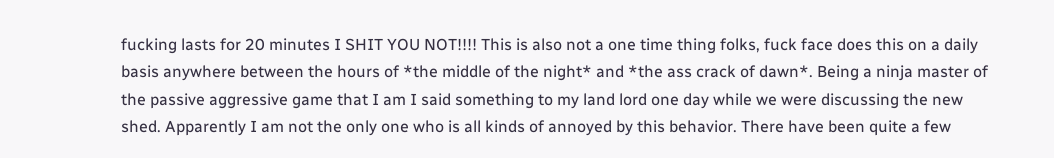fucking lasts for 20 minutes I SHIT YOU NOT!!!! This is also not a one time thing folks, fuck face does this on a daily basis anywhere between the hours of *the middle of the night* and *the ass crack of dawn*. Being a ninja master of the passive aggressive game that I am I said something to my land lord one day while we were discussing the new shed. Apparently I am not the only one who is all kinds of annoyed by this behavior. There have been quite a few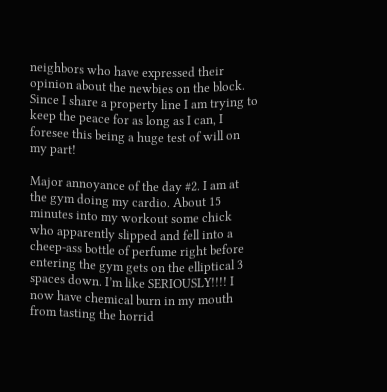neighbors who have expressed their opinion about the newbies on the block. Since I share a property line I am trying to keep the peace for as long as I can, I foresee this being a huge test of will on my part!

Major annoyance of the day #2. I am at the gym doing my cardio. About 15 minutes into my workout some chick who apparently slipped and fell into a cheep-ass bottle of perfume right before entering the gym gets on the elliptical 3 spaces down. I’m like SERIOUSLY!!!! I now have chemical burn in my mouth from tasting the horrid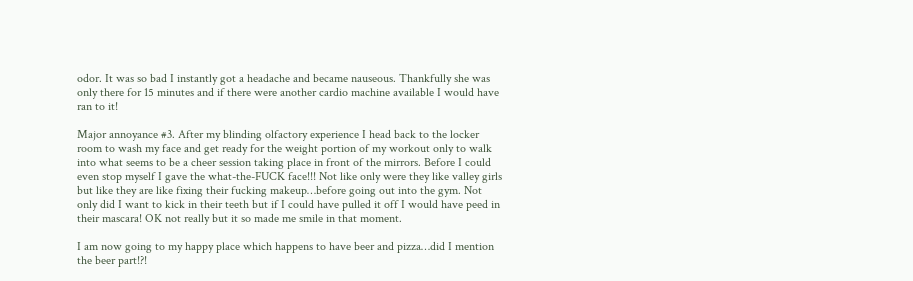odor. It was so bad I instantly got a headache and became nauseous. Thankfully she was only there for 15 minutes and if there were another cardio machine available I would have ran to it!

Major annoyance #3. After my blinding olfactory experience I head back to the locker room to wash my face and get ready for the weight portion of my workout only to walk into what seems to be a cheer session taking place in front of the mirrors. Before I could even stop myself I gave the what-the-FUCK face!!! Not like only were they like valley girls but like they are like fixing their fucking makeup…before going out into the gym. Not only did I want to kick in their teeth but if I could have pulled it off I would have peed in their mascara! OK not really but it so made me smile in that moment.

I am now going to my happy place which happens to have beer and pizza…did I mention the beer part!?!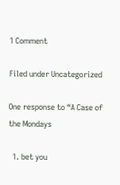1 Comment

Filed under Uncategorized

One response to “A Case of the Mondays

  1. bet you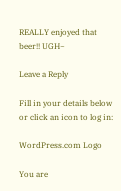REALLY enjoyed that beer!! UGH~

Leave a Reply

Fill in your details below or click an icon to log in:

WordPress.com Logo

You are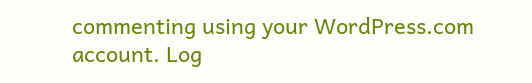commenting using your WordPress.com account. Log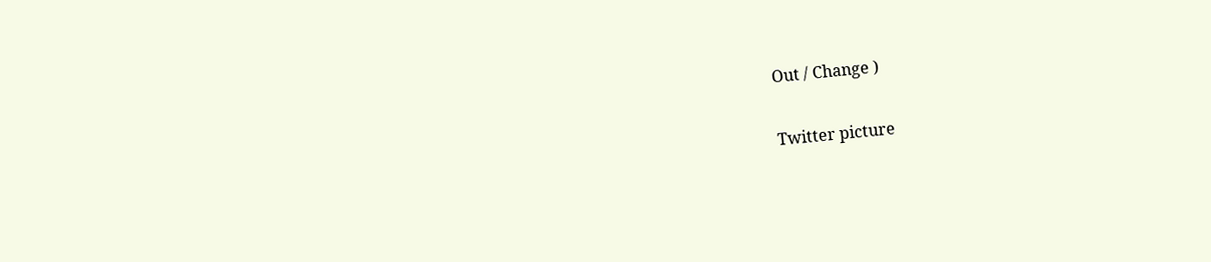Out / Change )

Twitter picture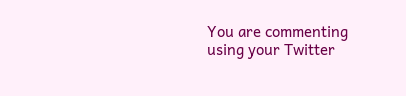You are commenting using your Twitter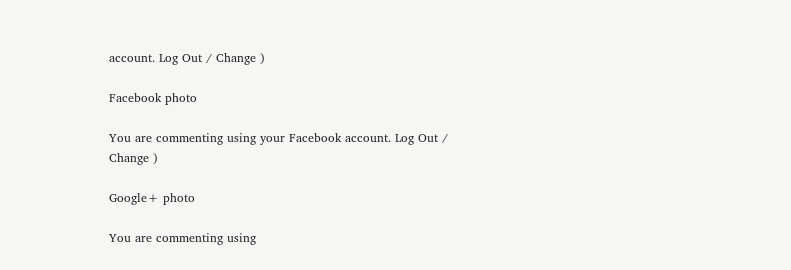account. Log Out / Change )

Facebook photo

You are commenting using your Facebook account. Log Out / Change )

Google+ photo

You are commenting using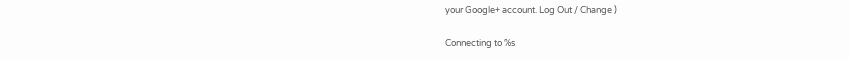your Google+ account. Log Out / Change )

Connecting to %s